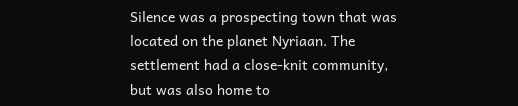Silence was a prospecting town that was located on the planet Nyriaan. The settlement had a close-knit community, but was also home to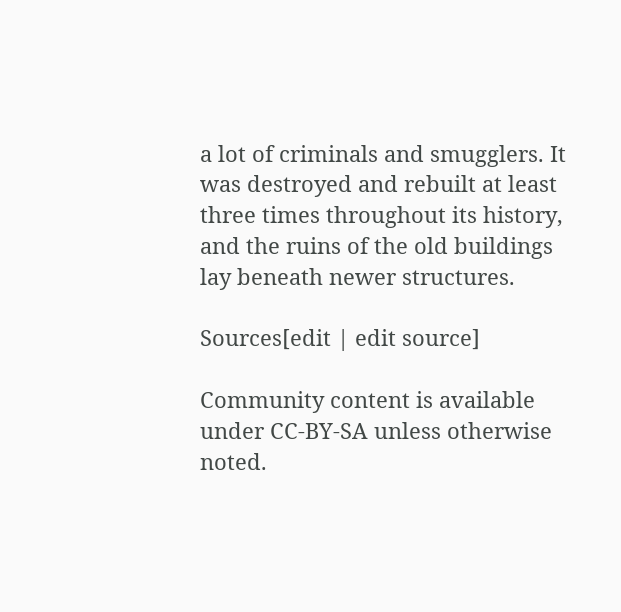a lot of criminals and smugglers. It was destroyed and rebuilt at least three times throughout its history, and the ruins of the old buildings lay beneath newer structures.

Sources[edit | edit source]

Community content is available under CC-BY-SA unless otherwise noted.